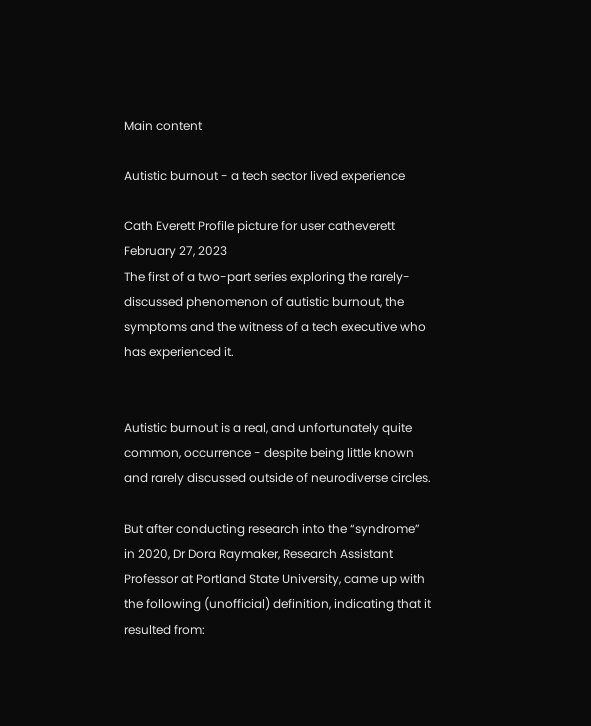Main content

Autistic burnout - a tech sector lived experience

Cath Everett Profile picture for user catheverett February 27, 2023
The first of a two-part series exploring the rarely-discussed phenomenon of autistic burnout, the symptoms and the witness of a tech executive who has experienced it.


Autistic burnout is a real, and unfortunately quite common, occurrence - despite being little known and rarely discussed outside of neurodiverse circles.

But after conducting research into the “syndrome” in 2020, Dr Dora Raymaker, Research Assistant Professor at Portland State University, came up with the following (unofficial) definition, indicating that it resulted from: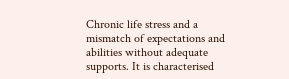Chronic life stress and a mismatch of expectations and abilities without adequate supports. It is characterised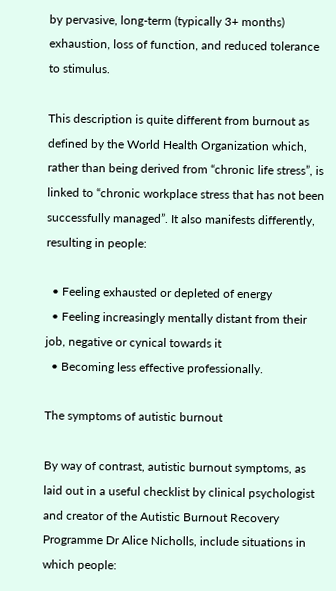by pervasive, long-term (typically 3+ months) exhaustion, loss of function, and reduced tolerance to stimulus.

This description is quite different from burnout as defined by the World Health Organization which, rather than being derived from “chronic life stress”, is linked to “chronic workplace stress that has not been successfully managed”. It also manifests differently, resulting in people:

  • Feeling exhausted or depleted of energy
  • Feeling increasingly mentally distant from their job, negative or cynical towards it
  • Becoming less effective professionally.

The symptoms of autistic burnout

By way of contrast, autistic burnout symptoms, as laid out in a useful checklist by clinical psychologist and creator of the Autistic Burnout Recovery Programme Dr Alice Nicholls, include situations in which people: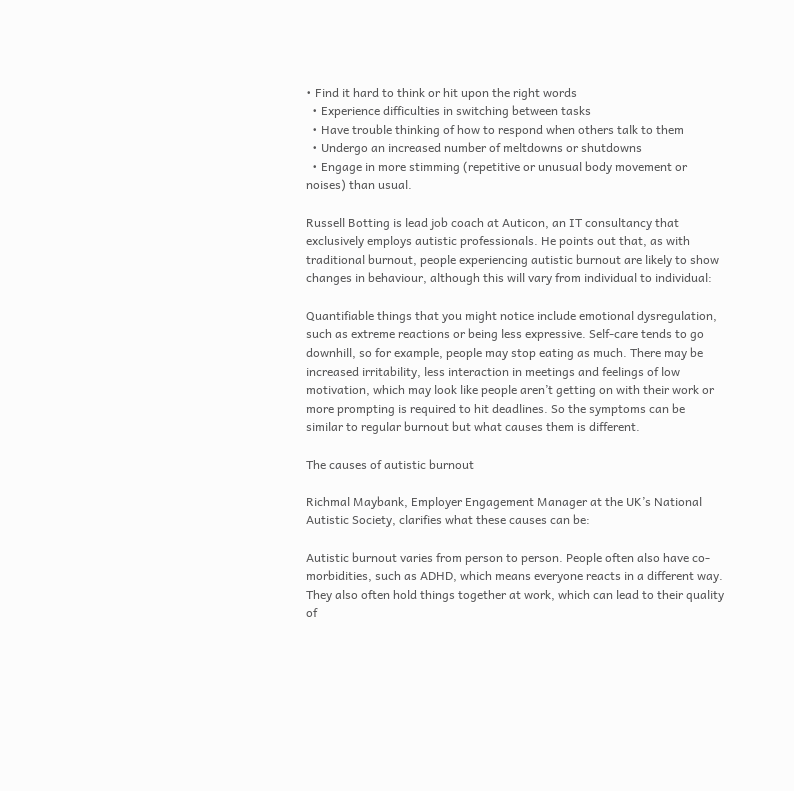• Find it hard to think or hit upon the right words
  • Experience difficulties in switching between tasks
  • Have trouble thinking of how to respond when others talk to them
  • Undergo an increased number of meltdowns or shutdowns
  • Engage in more stimming (repetitive or unusual body movement or noises) than usual.

Russell Botting is lead job coach at Auticon, an IT consultancy that exclusively employs autistic professionals. He points out that, as with traditional burnout, people experiencing autistic burnout are likely to show changes in behaviour, although this will vary from individual to individual:

Quantifiable things that you might notice include emotional dysregulation, such as extreme reactions or being less expressive. Self-care tends to go downhill, so for example, people may stop eating as much. There may be increased irritability, less interaction in meetings and feelings of low motivation, which may look like people aren’t getting on with their work or more prompting is required to hit deadlines. So the symptoms can be similar to regular burnout but what causes them is different.

The causes of autistic burnout

Richmal Maybank, Employer Engagement Manager at the UK’s National Autistic Society, clarifies what these causes can be:

Autistic burnout varies from person to person. People often also have co-morbidities, such as ADHD, which means everyone reacts in a different way. They also often hold things together at work, which can lead to their quality of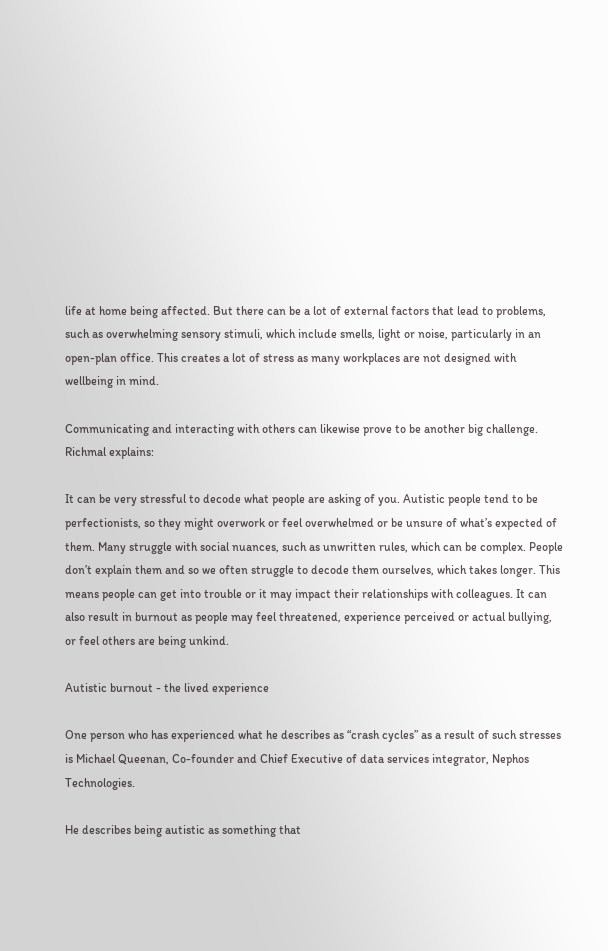life at home being affected. But there can be a lot of external factors that lead to problems, such as overwhelming sensory stimuli, which include smells, light or noise, particularly in an open-plan office. This creates a lot of stress as many workplaces are not designed with wellbeing in mind.

Communicating and interacting with others can likewise prove to be another big challenge. Richmal explains:

It can be very stressful to decode what people are asking of you. Autistic people tend to be perfectionists, so they might overwork or feel overwhelmed or be unsure of what’s expected of them. Many struggle with social nuances, such as unwritten rules, which can be complex. People don’t explain them and so we often struggle to decode them ourselves, which takes longer. This means people can get into trouble or it may impact their relationships with colleagues. It can also result in burnout as people may feel threatened, experience perceived or actual bullying, or feel others are being unkind.

Autistic burnout - the lived experience

One person who has experienced what he describes as “crash cycles” as a result of such stresses is Michael Queenan, Co-founder and Chief Executive of data services integrator, Nephos Technologies.

He describes being autistic as something that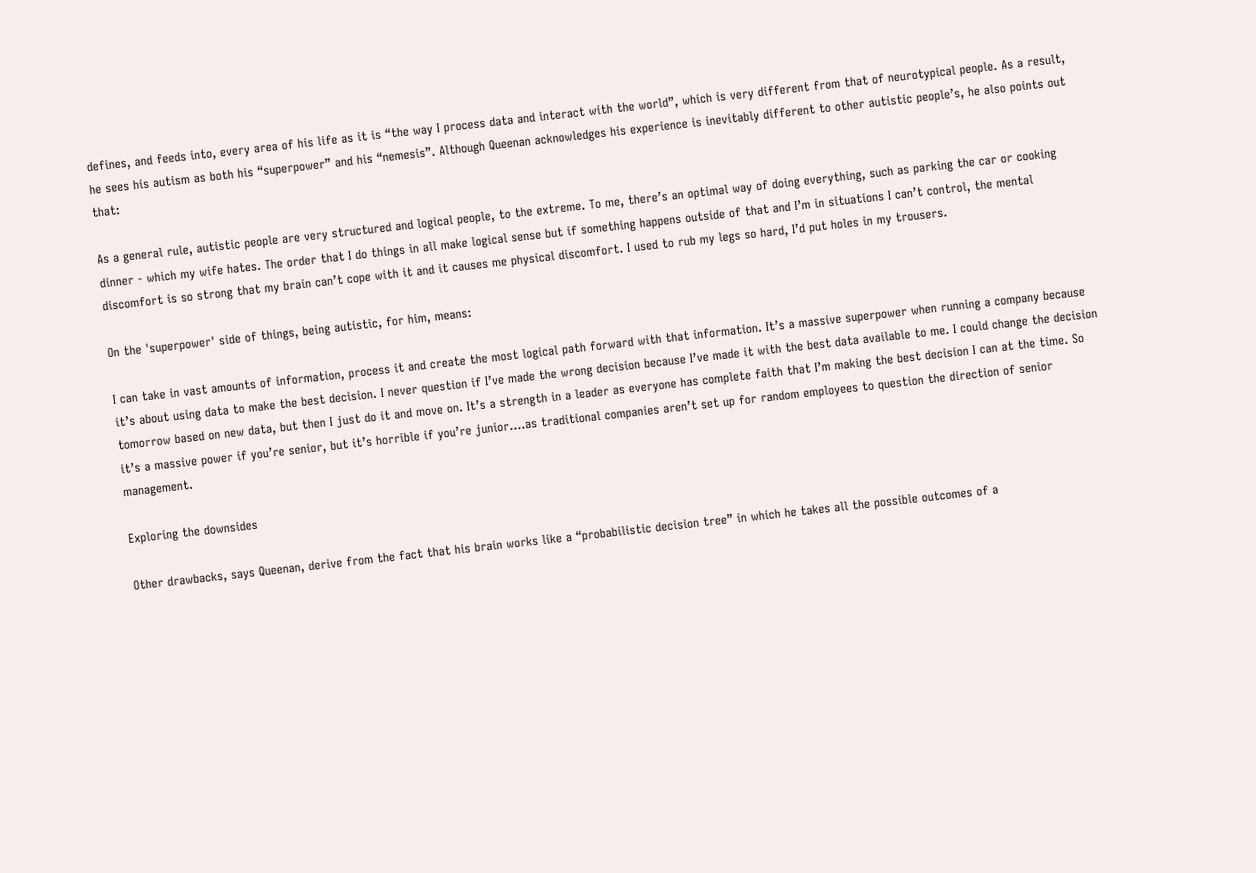defines, and feeds into, every area of his life as it is “the way I process data and interact with the world”, which is very different from that of neurotypical people. As a result, he sees his autism as both his “superpower” and his “nemesis”. Although Queenan acknowledges his experience is inevitably different to other autistic people’s, he also points out that:

As a general rule, autistic people are very structured and logical people, to the extreme. To me, there’s an optimal way of doing everything, such as parking the car or cooking dinner - which my wife hates. The order that I do things in all make logical sense but if something happens outside of that and I’m in situations I can’t control, the mental discomfort is so strong that my brain can’t cope with it and it causes me physical discomfort. I used to rub my legs so hard, I’d put holes in my trousers.

On the 'superpower' side of things, being autistic, for him, means:

I can take in vast amounts of information, process it and create the most logical path forward with that information. It’s a massive superpower when running a company because it’s about using data to make the best decision. I never question if I’ve made the wrong decision because I’ve made it with the best data available to me. I could change the decision tomorrow based on new data, but then I just do it and move on. It’s a strength in a leader as everyone has complete faith that I’m making the best decision I can at the time. So it’s a massive power if you’re senior, but it’s horrible if you’re junior….as traditional companies aren’t set up for random employees to question the direction of senior management.

Exploring the downsides

Other drawbacks, says Queenan, derive from the fact that his brain works like a “probabilistic decision tree” in which he takes all the possible outcomes of a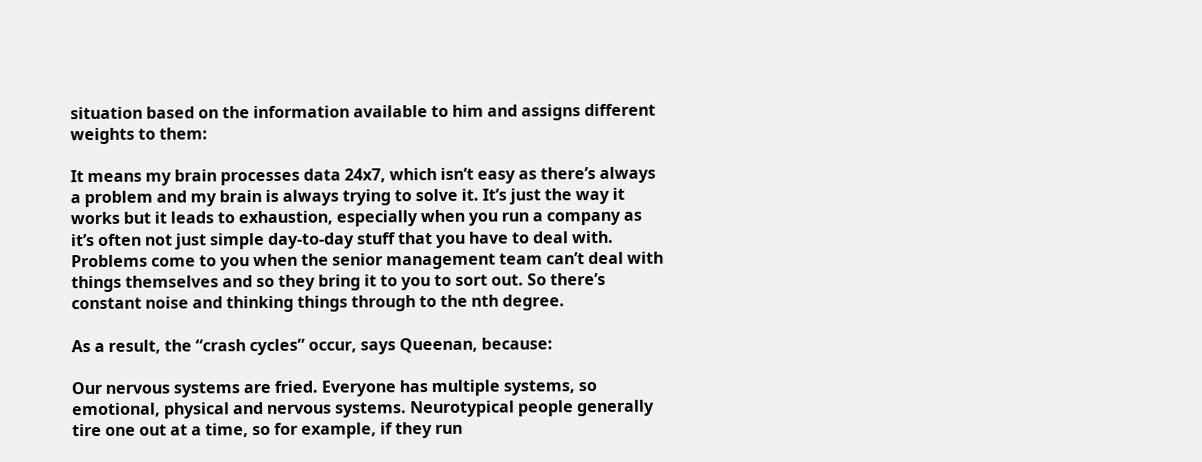situation based on the information available to him and assigns different weights to them:

It means my brain processes data 24x7, which isn’t easy as there’s always a problem and my brain is always trying to solve it. It’s just the way it works but it leads to exhaustion, especially when you run a company as it’s often not just simple day-to-day stuff that you have to deal with. Problems come to you when the senior management team can’t deal with things themselves and so they bring it to you to sort out. So there’s constant noise and thinking things through to the nth degree.

As a result, the “crash cycles” occur, says Queenan, because:

Our nervous systems are fried. Everyone has multiple systems, so emotional, physical and nervous systems. Neurotypical people generally tire one out at a time, so for example, if they run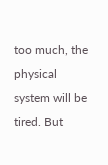too much, the physical system will be tired. But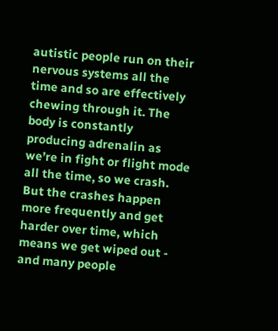autistic people run on their nervous systems all the time and so are effectively chewing through it. The body is constantly producing adrenalin as we’re in fight or flight mode all the time, so we crash. But the crashes happen more frequently and get harder over time, which means we get wiped out - and many people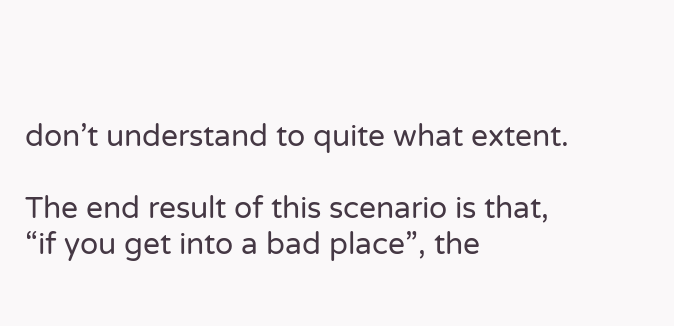don’t understand to quite what extent.

The end result of this scenario is that, “if you get into a bad place”, the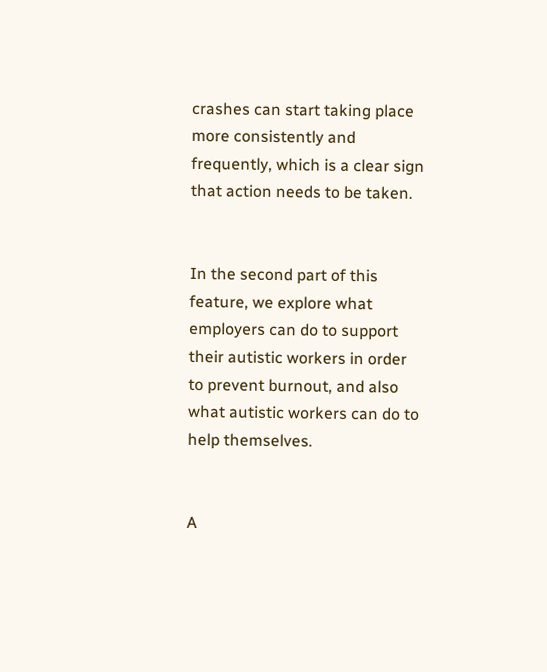crashes can start taking place more consistently and frequently, which is a clear sign that action needs to be taken.


In the second part of this feature, we explore what employers can do to support their autistic workers in order to prevent burnout, and also what autistic workers can do to help themselves.


A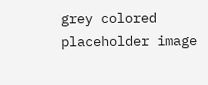grey colored placeholder image